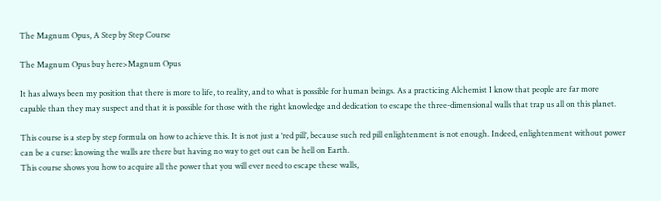The Magnum Opus, A Step by Step Course

The Magnum Opus buy here>Magnum Opus

It has always been my position that there is more to life, to reality, and to what is possible for human beings. As a practicing Alchemist I know that people are far more capable than they may suspect and that it is possible for those with the right knowledge and dedication to escape the three-dimensional walls that trap us all on this planet.

This course is a step by step formula on how to achieve this. It is not just a ‘red pill’, because such red pill enlightenment is not enough. Indeed, enlightenment without power can be a curse: knowing the walls are there but having no way to get out can be hell on Earth.
This course shows you how to acquire all the power that you will ever need to escape these walls,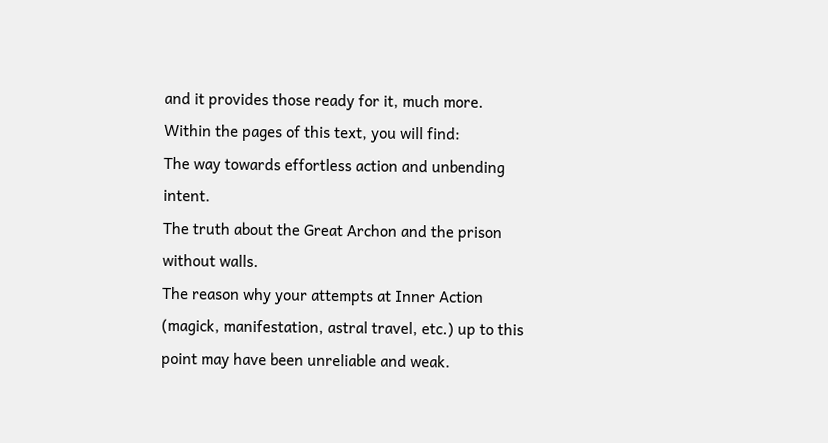and it provides those ready for it, much more.
Within the pages of this text, you will find:
The way towards effortless action and unbending intent.
The truth about the Great Archon and the prison without walls.
The reason why your attempts at Inner Action (magick, manifestation, astral travel, etc.) up to this point may have been unreliable and weak.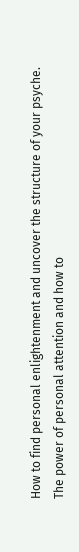How to find personal enlightenment and uncover the structure of your psyche.
The power of personal attention and how to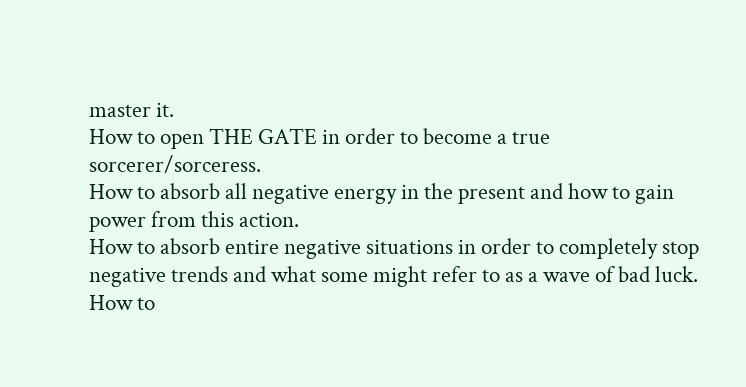master it.
How to open THE GATE in order to become a true sorcerer/sorceress.
How to absorb all negative energy in the present and how to gain power from this action.
How to absorb entire negative situations in order to completely stop negative trends and what some might refer to as a wave of bad luck.
How to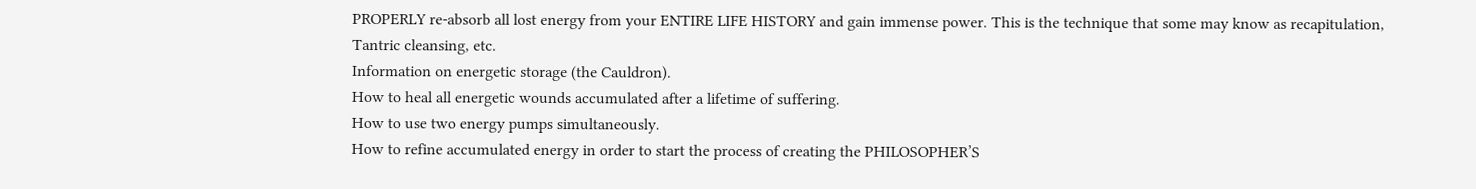PROPERLY re-absorb all lost energy from your ENTIRE LIFE HISTORY and gain immense power. This is the technique that some may know as recapitulation, Tantric cleansing, etc.
Information on energetic storage (the Cauldron).
How to heal all energetic wounds accumulated after a lifetime of suffering.
How to use two energy pumps simultaneously.
How to refine accumulated energy in order to start the process of creating the PHILOSOPHER’S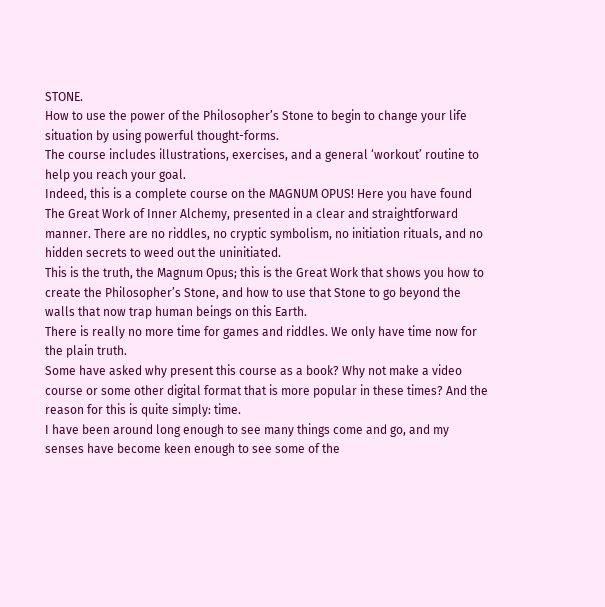STONE.
How to use the power of the Philosopher’s Stone to begin to change your life situation by using powerful thought-forms.
The course includes illustrations, exercises, and a general ‘workout’ routine to help you reach your goal.
Indeed, this is a complete course on the MAGNUM OPUS! Here you have found The Great Work of Inner Alchemy, presented in a clear and straightforward manner. There are no riddles, no cryptic symbolism, no initiation rituals, and no hidden secrets to weed out the uninitiated.
This is the truth, the Magnum Opus; this is the Great Work that shows you how to create the Philosopher’s Stone, and how to use that Stone to go beyond the walls that now trap human beings on this Earth.
There is really no more time for games and riddles. We only have time now for the plain truth.
Some have asked why present this course as a book? Why not make a video course or some other digital format that is more popular in these times? And the reason for this is quite simply: time.
I have been around long enough to see many things come and go, and my senses have become keen enough to see some of the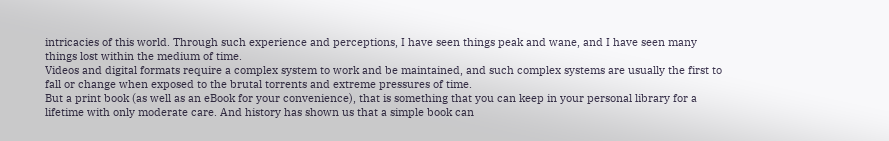intricacies of this world. Through such experience and perceptions, I have seen things peak and wane, and I have seen many things lost within the medium of time.
Videos and digital formats require a complex system to work and be maintained, and such complex systems are usually the first to fall or change when exposed to the brutal torrents and extreme pressures of time.
But a print book (as well as an eBook for your convenience), that is something that you can keep in your personal library for a lifetime with only moderate care. And history has shown us that a simple book can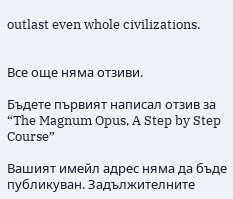outlast even whole civilizations.


Все още няма отзиви.

Бъдете първият написал отзив за “The Magnum Opus, A Step by Step Course”

Вашият имейл адрес няма да бъде публикуван. Задължителните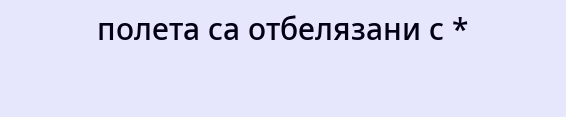полета са отбелязани с *